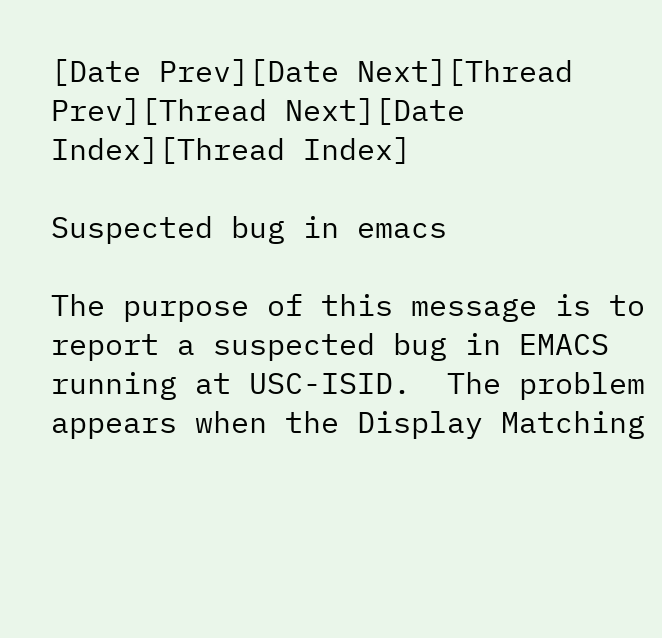[Date Prev][Date Next][Thread Prev][Thread Next][Date Index][Thread Index]

Suspected bug in emacs

The purpose of this message is to report a suspected bug in EMACS
running at USC-ISID.  The problem appears when the Display Matching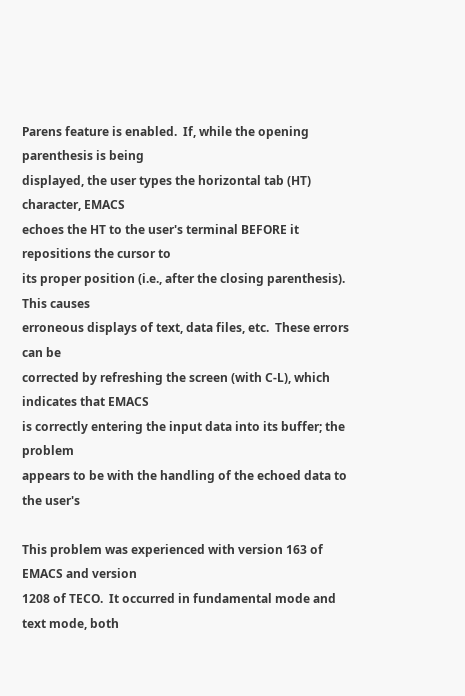Parens feature is enabled.  If, while the opening parenthesis is being
displayed, the user types the horizontal tab (HT) character, EMACS
echoes the HT to the user's terminal BEFORE it repositions the cursor to
its proper position (i.e., after the closing parenthesis).  This causes
erroneous displays of text, data files, etc.  These errors can be
corrected by refreshing the screen (with C-L), which indicates that EMACS
is correctly entering the input data into its buffer; the problem
appears to be with the handling of the echoed data to the user's

This problem was experienced with version 163 of EMACS and version
1208 of TECO.  It occurred in fundamental mode and text mode, both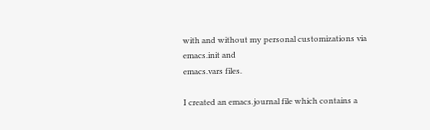with and without my personal customizations via emacs.init and
emacs.vars files.

I created an emacs.journal file which contains a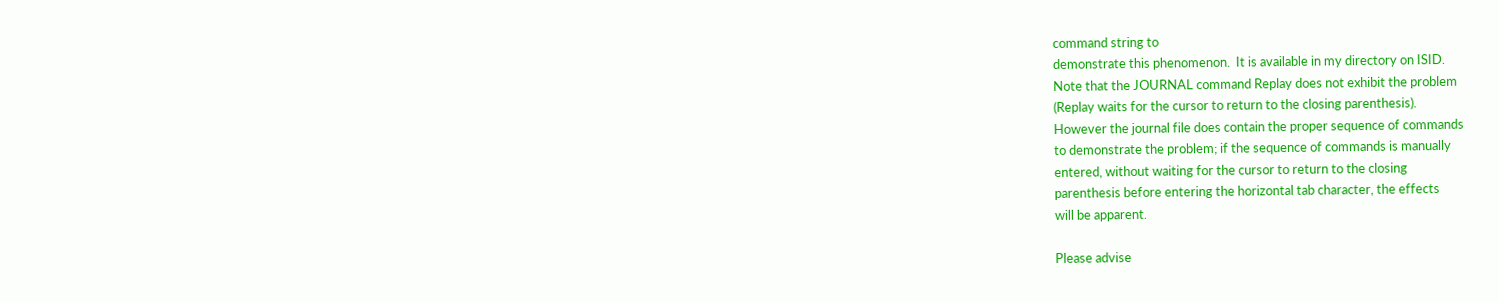command string to
demonstrate this phenomenon.  It is available in my directory on ISID.
Note that the JOURNAL command Replay does not exhibit the problem
(Replay waits for the cursor to return to the closing parenthesis).
However the journal file does contain the proper sequence of commands
to demonstrate the problem; if the sequence of commands is manually
entered, without waiting for the cursor to return to the closing
parenthesis before entering the horizontal tab character, the effects
will be apparent.

Please advise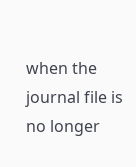when the journal file is no longer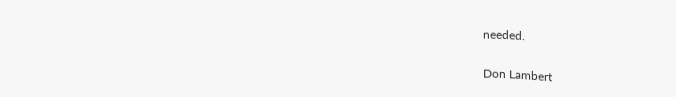needed.


Don Lambert